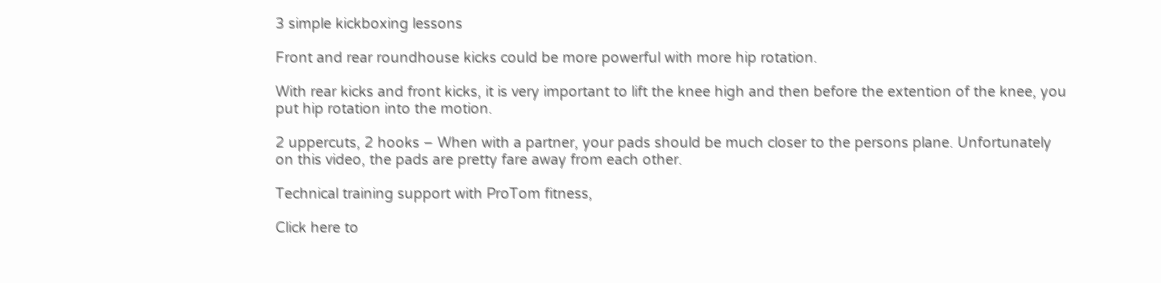3 simple kickboxing lessons

Front and rear roundhouse kicks could be more powerful with more hip rotation.

With rear kicks and front kicks, it is very important to lift the knee high and then before the extention of the knee, you put hip rotation into the motion.

2 uppercuts, 2 hooks – When with a partner, your pads should be much closer to the persons plane. Unfortunately on this video, the pads are pretty fare away from each other.

Technical training support with ProTom fitness,

Click here to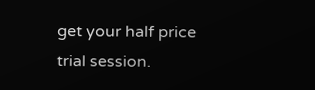get your half price trial session.